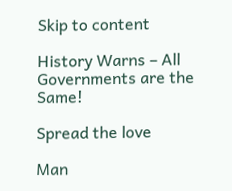Skip to content

History Warns – All Governments are the Same!

Spread the love

Man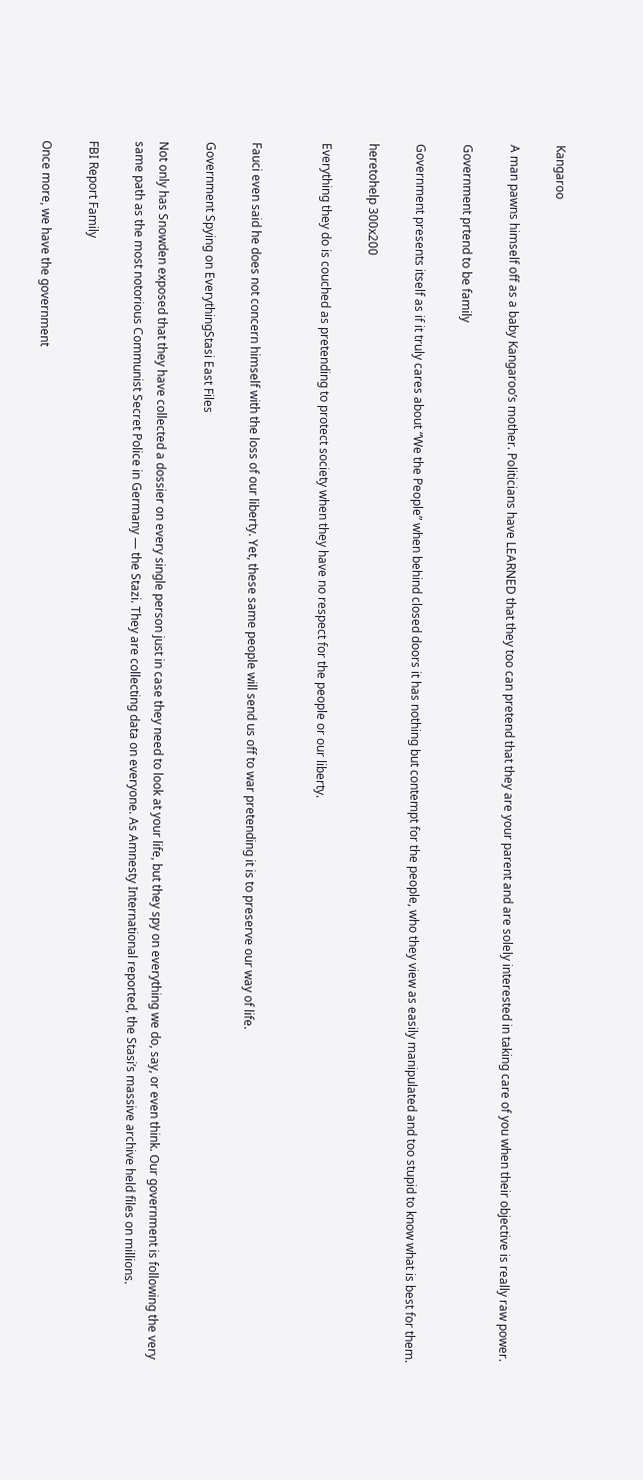Kangaroo

A man pawns himself off as a baby Kangaroo’s mother. Politicians have LEARNED that they too can pretend that they are your parent and are solely interested in taking care of you when their objective is really raw power.

Government prtend to be family

Government presents itself as if it truly cares about “We the People” when behind closed doors it has nothing but contempt for the people, who they view as easily manipulated and too stupid to know what is best for them.

heretohelp 300x200

Everything they do is couched as pretending to protect society when they have no respect for the people or our liberty.


Fauci even said he does not concern himself with the loss of our liberty. Yet, these same people will send us off to war pretending it is to preserve our way of life.

Government Spying on EverythingStasi East Files

Not only has Snowden exposed that they have collected a dossier on every single person just in case they need to look at your life, but they spy on everything we do, say, or even think. Our government is following the very same path as the most notorious Communist Secret Police in Germany — the Stazi. They are collecting data on everyone. As Amnesty International reported, the Stasi’s massive archive held files on millions.

FBI Report Family

Once more, we have the government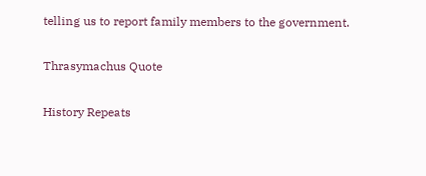telling us to report family members to the government.

Thrasymachus Quote

History Repeats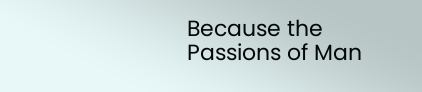Because the Passions of Man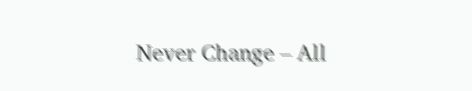Never Change – All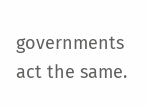governments act the same.